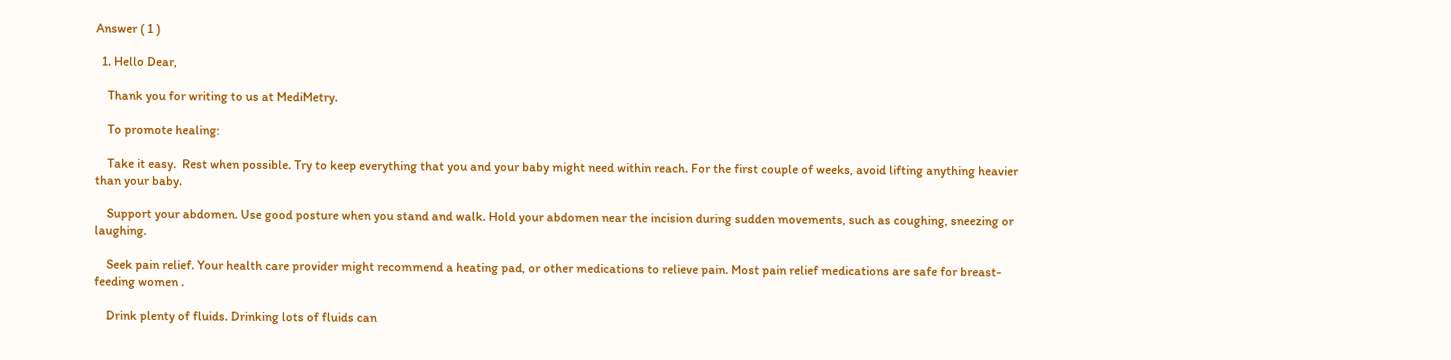Answer ( 1 )

  1. Hello Dear,

    Thank you for writing to us at MediMetry.

    To promote healing:

    Take it easy.  Rest when possible. Try to keep everything that you and your baby might need within reach. For the first couple of weeks, avoid lifting anything heavier than your baby.

    Support your abdomen. Use good posture when you stand and walk. Hold your abdomen near the incision during sudden movements, such as coughing, sneezing or laughing.

    Seek pain relief. Your health care provider might recommend a heating pad, or other medications to relieve pain. Most pain relief medications are safe for breast-feeding women .

    Drink plenty of fluids. Drinking lots of fluids can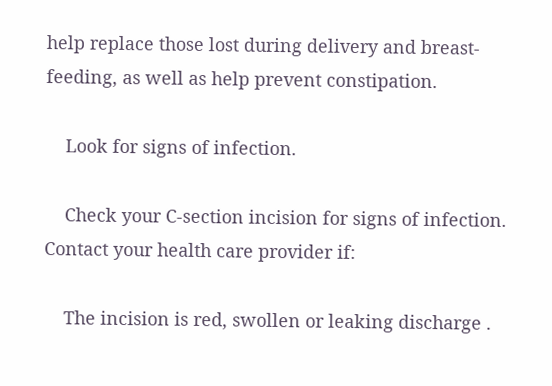help replace those lost during delivery and breast-feeding, as well as help prevent constipation.

    Look for signs of infection.

    Check your C-section incision for signs of infection. Contact your health care provider if:

    The incision is red, swollen or leaking discharge .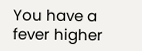You have a fever higher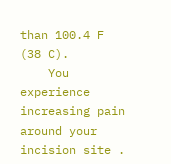than 100.4 F (38 C).
    You experience increasing pain around your incision site .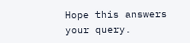Hope this answers your query.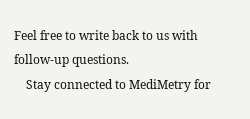Feel free to write back to us with follow-up questions.
    Stay connected to MediMetry for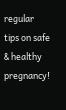regular tips on safe & healthy pregnancy!